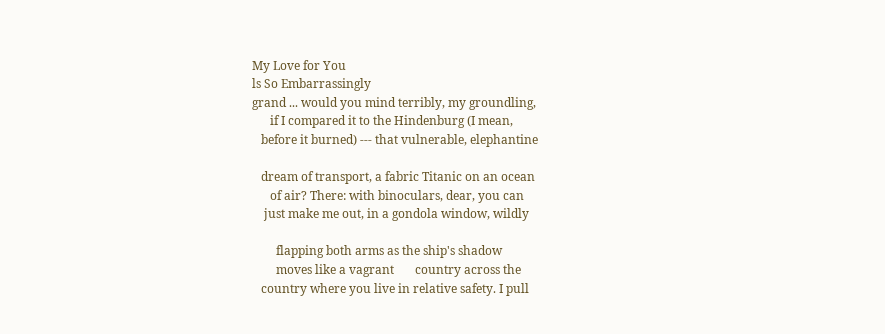My Love for You
ls So Embarrassingly
grand ... would you mind terribly, my groundling,
      if I compared it to the Hindenburg (I mean,
   before it burned) --- that vulnerable, elephantine

   dream of transport, a fabric Titanic on an ocean
      of air? There: with binoculars, dear, you can
    just make me out, in a gondola window, wildly

        flapping both arms as the ship's shadow
        moves like a vagrant       country across the
   country where you live in relative safety. I pull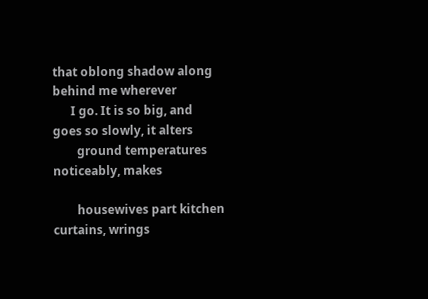that oblong shadow along behind me wherever
      I go. It is so big, and goes so slowly, it alters
        ground temperatures noticeably, makes

        housewives part kitchen curtains, wrings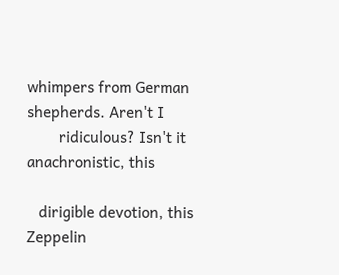whimpers from German shepherds. Aren't I
        ridiculous? Isn't it anachronistic, this

   dirigible devotion, this Zeppelin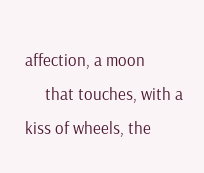affection, a moon
     that touches, with a kiss of wheels, the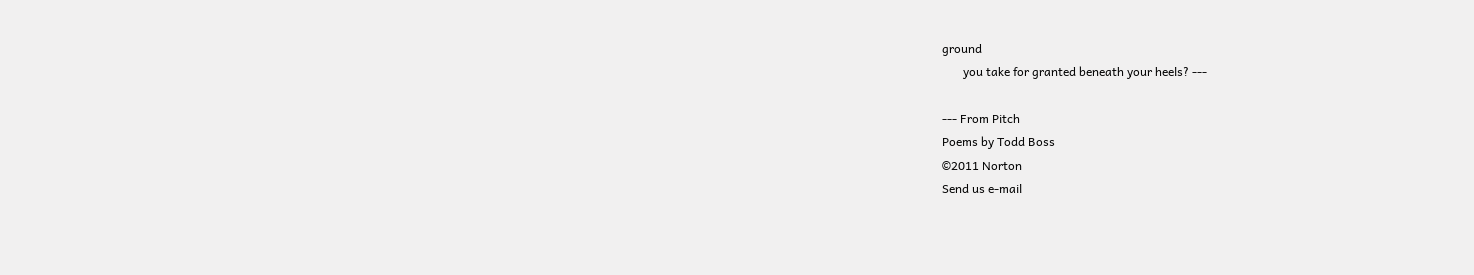ground
       you take for granted beneath your heels? ---

--- From Pitch
Poems by Todd Boss
©2011 Norton
Send us e-mail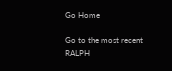Go Home

Go to the most recent RALPH